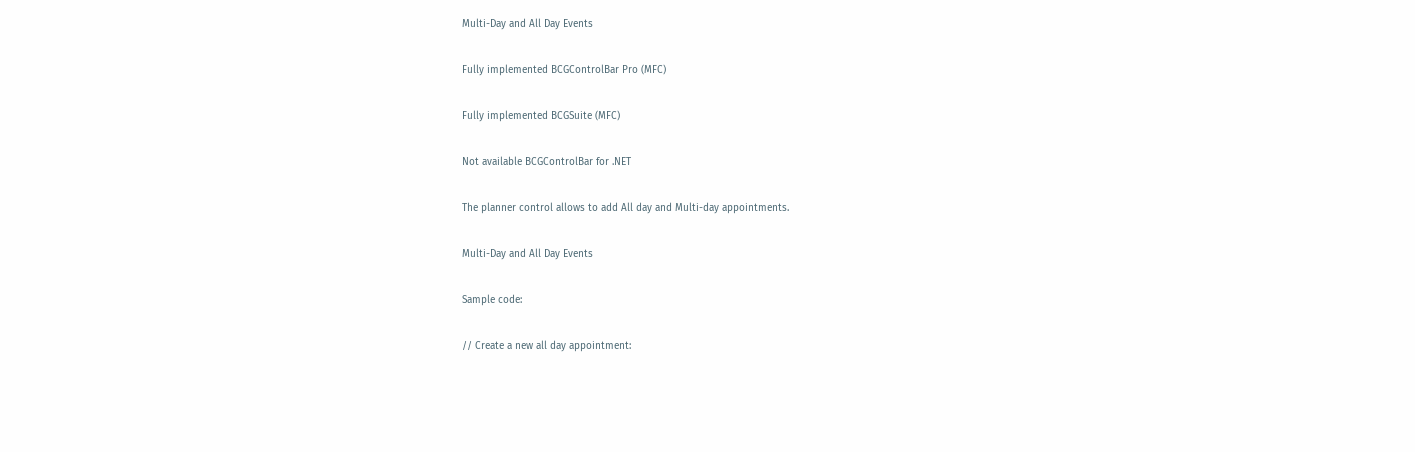Multi-Day and All Day Events

Fully implemented BCGControlBar Pro (MFC)

Fully implemented BCGSuite (MFC)

Not available BCGControlBar for .NET

The planner control allows to add All day and Multi-day appointments.

Multi-Day and All Day Events

Sample code:

// Create a new all day appointment: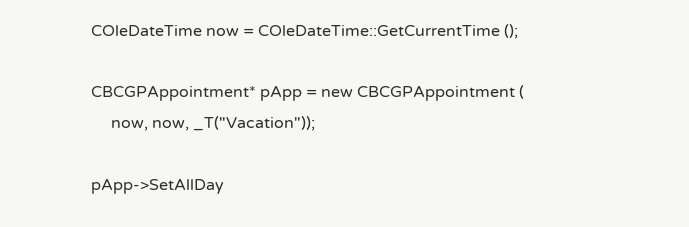COleDateTime now = COleDateTime::GetCurrentTime ();

CBCGPAppointment* pApp = new CBCGPAppointment (
     now, now, _T("Vacation"));

pApp->SetAllDay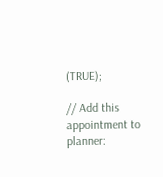(TRUE);

// Add this appointment to planner: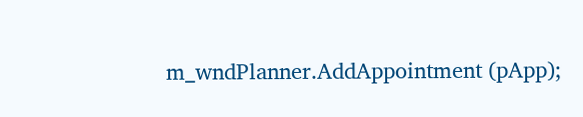m_wndPlanner.AddAppointment (pApp);